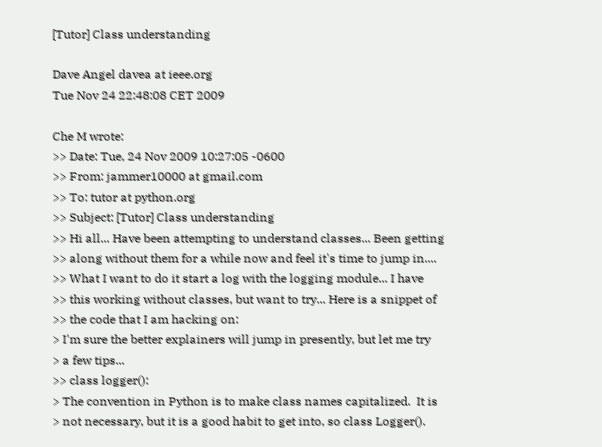[Tutor] Class understanding

Dave Angel davea at ieee.org
Tue Nov 24 22:48:08 CET 2009

Che M wrote:
>> Date: Tue, 24 Nov 2009 10:27:05 -0600
>> From: jammer10000 at gmail.com
>> To: tutor at python.org
>> Subject: [Tutor] Class understanding
>> Hi all... Have been attempting to understand classes... Been getting
>> along without them for a while now and feel it's time to jump in....
>> What I want to do it start a log with the logging module... I have
>> this working without classes, but want to try... Here is a snippet of
>> the code that I am hacking on:
> I'm sure the better explainers will jump in presently, but let me try
> a few tips...
>> class logger():
> The convention in Python is to make class names capitalized.  It is
> not necessary, but it is a good habit to get into, so class Logger().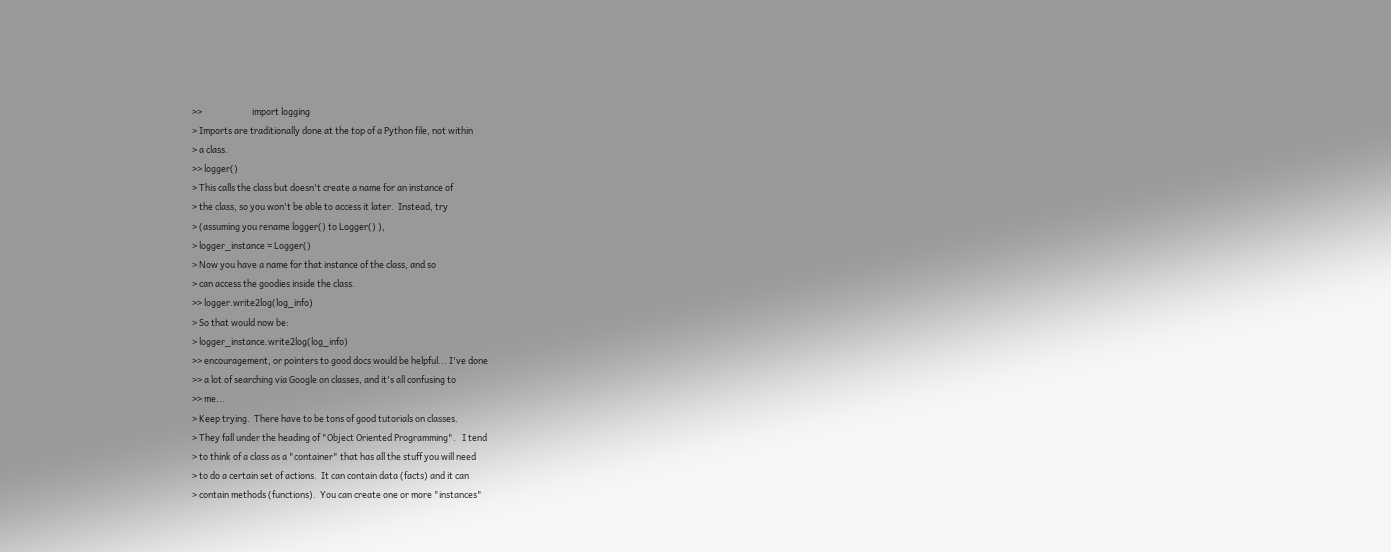>>                         import logging
> Imports are traditionally done at the top of a Python file, not within
> a class.
>> logger()
> This calls the class but doesn't create a name for an instance of
> the class, so you won't be able to access it later.  Instead, try
> (assuming you rename logger() to Logger() ),
> logger_instance = Logger()
> Now you have a name for that instance of the class, and so
> can access the goodies inside the class.
>> logger.write2log(log_info)
> So that would now be:
> logger_instance.write2log(log_info)
>> encouragement, or pointers to good docs would be helpful... I've done
>> a lot of searching via Google on classes, and it's all confusing to
>> me...
> Keep trying.  There have to be tons of good tutorials on classes.
> They fall under the heading of "Object Oriented Programming".   I tend
> to think of a class as a "container" that has all the stuff you will need
> to do a certain set of actions.  It can contain data (facts) and it can
> contain methods (functions).  You can create one or more "instances"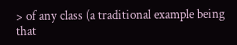> of any class (a traditional example being that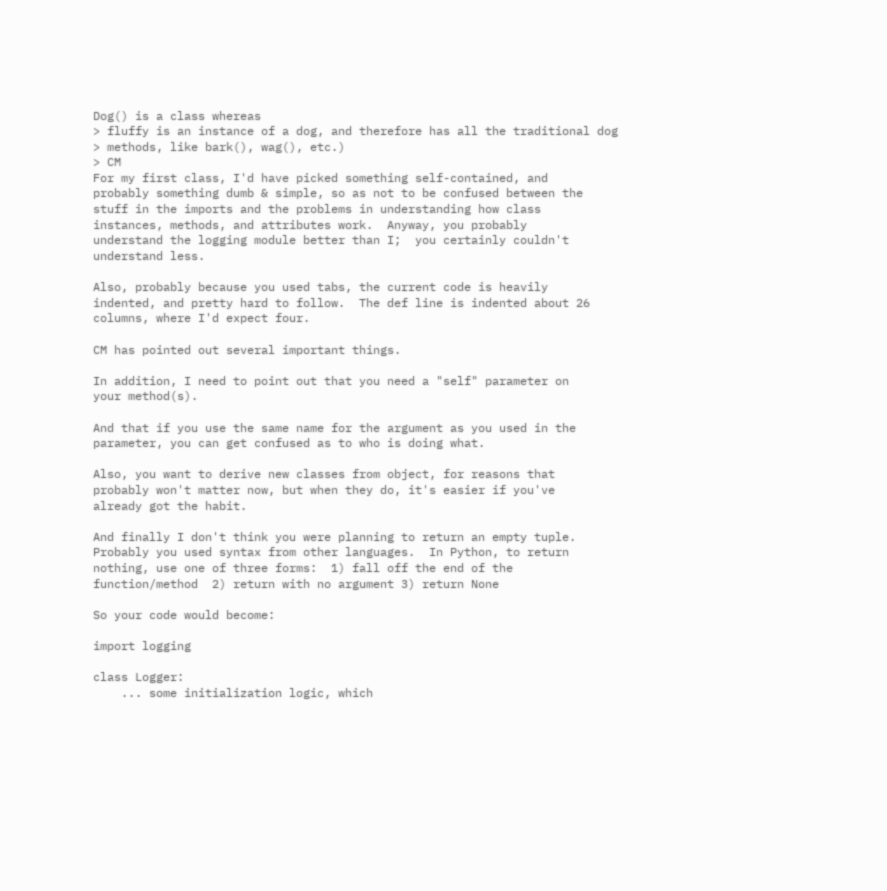Dog() is a class whereas
> fluffy is an instance of a dog, and therefore has all the traditional dog
> methods, like bark(), wag(), etc.)
> CM
For my first class, I'd have picked something self-contained, and
probably something dumb & simple, so as not to be confused between the
stuff in the imports and the problems in understanding how class
instances, methods, and attributes work.  Anyway, you probably
understand the logging module better than I;  you certainly couldn't
understand less.

Also, probably because you used tabs, the current code is heavily
indented, and pretty hard to follow.  The def line is indented about 26
columns, where I'd expect four.

CM has pointed out several important things.

In addition, I need to point out that you need a "self" parameter on
your method(s).

And that if you use the same name for the argument as you used in the
parameter, you can get confused as to who is doing what.

Also, you want to derive new classes from object, for reasons that
probably won't matter now, but when they do, it's easier if you've
already got the habit.

And finally I don't think you were planning to return an empty tuple.
Probably you used syntax from other languages.  In Python, to return
nothing, use one of three forms:  1) fall off the end of the
function/method  2) return with no argument 3) return None

So your code would become:

import logging

class Logger:
    ... some initialization logic, which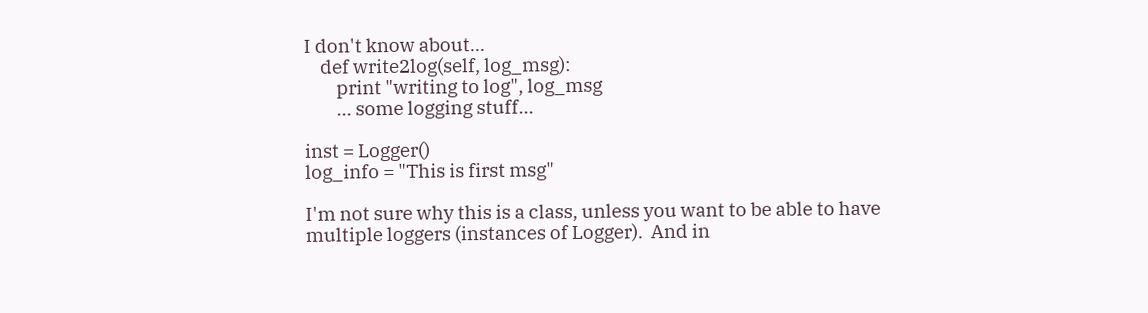I don't know about...
    def write2log(self, log_msg):
        print "writing to log", log_msg
        ... some logging stuff...

inst = Logger()
log_info = "This is first msg"

I'm not sure why this is a class, unless you want to be able to have
multiple loggers (instances of Logger).  And in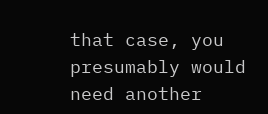that case, you
presumably would need another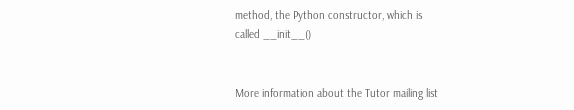method, the Python constructor, which is
called __init__()


More information about the Tutor mailing list